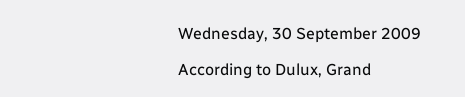Wednesday, 30 September 2009

According to Dulux, Grand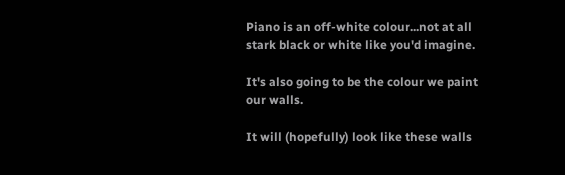Piano is an off-white colour...not at all stark black or white like you'd imagine.

It's also going to be the colour we paint our walls.

It will (hopefully) look like these walls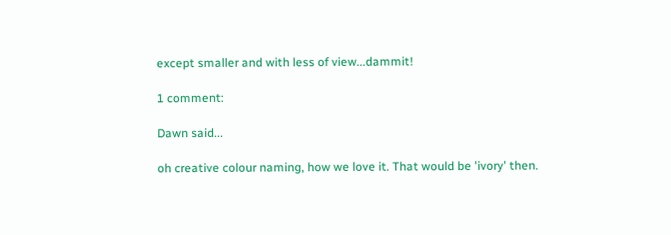except smaller and with less of view...dammit!

1 comment:

Dawn said...

oh creative colour naming, how we love it. That would be 'ivory' then.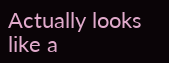Actually looks like a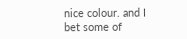nice colour. and I bet some of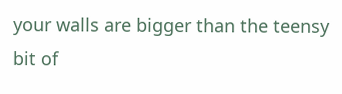your walls are bigger than the teensy bit of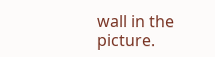wall in the picture.